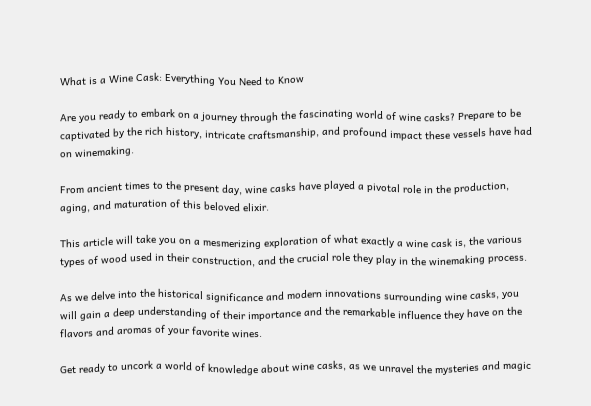What is a Wine Cask: Everything You Need to Know

Are you ready to embark on a journey through the fascinating world of wine casks? Prepare to be captivated by the rich history, intricate craftsmanship, and profound impact these vessels have had on winemaking.

From ancient times to the present day, wine casks have played a pivotal role in the production, aging, and maturation of this beloved elixir.

This article will take you on a mesmerizing exploration of what exactly a wine cask is, the various types of wood used in their construction, and the crucial role they play in the winemaking process.

As we delve into the historical significance and modern innovations surrounding wine casks, you will gain a deep understanding of their importance and the remarkable influence they have on the flavors and aromas of your favorite wines.

Get ready to uncork a world of knowledge about wine casks, as we unravel the mysteries and magic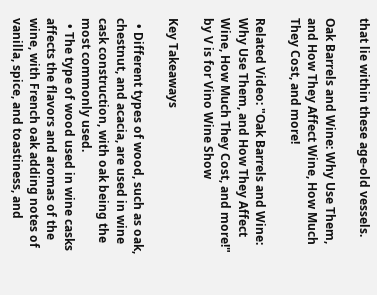that lie within these age-old vessels.

Oak Barrels and Wine: Why Use Them, and How They Affect Wine, How Much They Cost, and more!

Related Video: "Oak Barrels and Wine: Why Use Them, and How They Affect Wine, How Much They Cost, and more!" by V is for Vino Wine Show

Key Takeaways

  • Different types of wood, such as oak, chestnut, and acacia, are used in wine cask construction, with oak being the most commonly used.
  • The type of wood used in wine casks affects the flavors and aromas of the wine, with French oak adding notes of vanilla, spice, and toastiness, and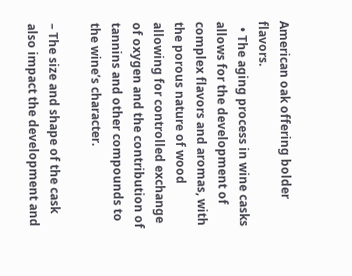American oak offering bolder flavors.
  • The aging process in wine casks allows for the development of complex flavors and aromas, with the porous nature of wood allowing for controlled exchange of oxygen and the contribution of tannins and other compounds to the wine’s character.

– The size and shape of the cask also impact the development and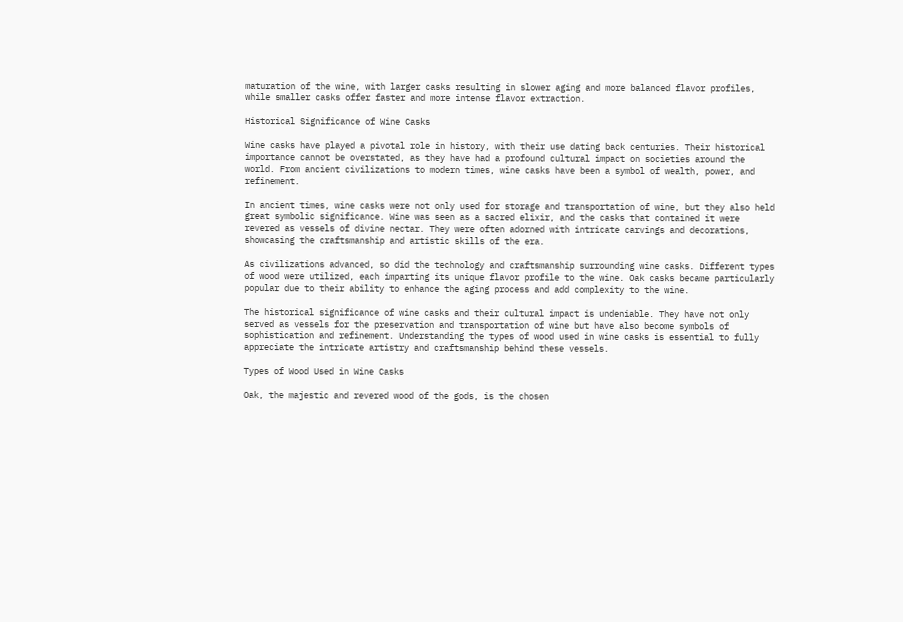maturation of the wine, with larger casks resulting in slower aging and more balanced flavor profiles, while smaller casks offer faster and more intense flavor extraction.

Historical Significance of Wine Casks

Wine casks have played a pivotal role in history, with their use dating back centuries. Their historical importance cannot be overstated, as they have had a profound cultural impact on societies around the world. From ancient civilizations to modern times, wine casks have been a symbol of wealth, power, and refinement.

In ancient times, wine casks were not only used for storage and transportation of wine, but they also held great symbolic significance. Wine was seen as a sacred elixir, and the casks that contained it were revered as vessels of divine nectar. They were often adorned with intricate carvings and decorations, showcasing the craftsmanship and artistic skills of the era.

As civilizations advanced, so did the technology and craftsmanship surrounding wine casks. Different types of wood were utilized, each imparting its unique flavor profile to the wine. Oak casks became particularly popular due to their ability to enhance the aging process and add complexity to the wine.

The historical significance of wine casks and their cultural impact is undeniable. They have not only served as vessels for the preservation and transportation of wine but have also become symbols of sophistication and refinement. Understanding the types of wood used in wine casks is essential to fully appreciate the intricate artistry and craftsmanship behind these vessels.

Types of Wood Used in Wine Casks

Oak, the majestic and revered wood of the gods, is the chosen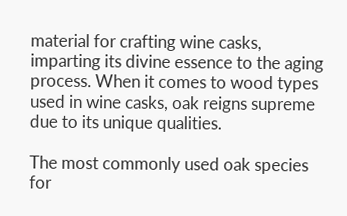material for crafting wine casks, imparting its divine essence to the aging process. When it comes to wood types used in wine casks, oak reigns supreme due to its unique qualities.

The most commonly used oak species for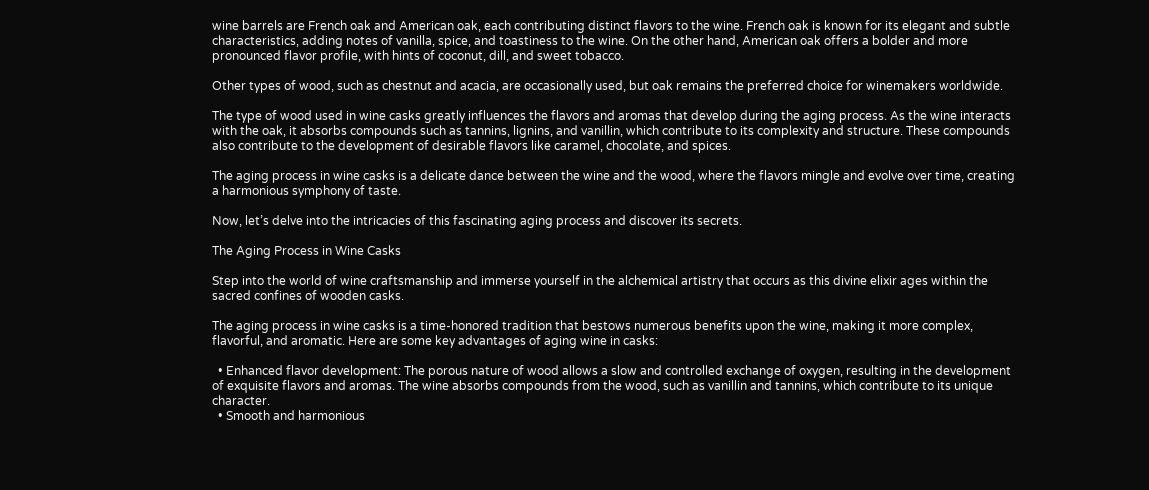wine barrels are French oak and American oak, each contributing distinct flavors to the wine. French oak is known for its elegant and subtle characteristics, adding notes of vanilla, spice, and toastiness to the wine. On the other hand, American oak offers a bolder and more pronounced flavor profile, with hints of coconut, dill, and sweet tobacco.

Other types of wood, such as chestnut and acacia, are occasionally used, but oak remains the preferred choice for winemakers worldwide.

The type of wood used in wine casks greatly influences the flavors and aromas that develop during the aging process. As the wine interacts with the oak, it absorbs compounds such as tannins, lignins, and vanillin, which contribute to its complexity and structure. These compounds also contribute to the development of desirable flavors like caramel, chocolate, and spices.

The aging process in wine casks is a delicate dance between the wine and the wood, where the flavors mingle and evolve over time, creating a harmonious symphony of taste.

Now, let’s delve into the intricacies of this fascinating aging process and discover its secrets.

The Aging Process in Wine Casks

Step into the world of wine craftsmanship and immerse yourself in the alchemical artistry that occurs as this divine elixir ages within the sacred confines of wooden casks.

The aging process in wine casks is a time-honored tradition that bestows numerous benefits upon the wine, making it more complex, flavorful, and aromatic. Here are some key advantages of aging wine in casks:

  • Enhanced flavor development: The porous nature of wood allows a slow and controlled exchange of oxygen, resulting in the development of exquisite flavors and aromas. The wine absorbs compounds from the wood, such as vanillin and tannins, which contribute to its unique character.
  • Smooth and harmonious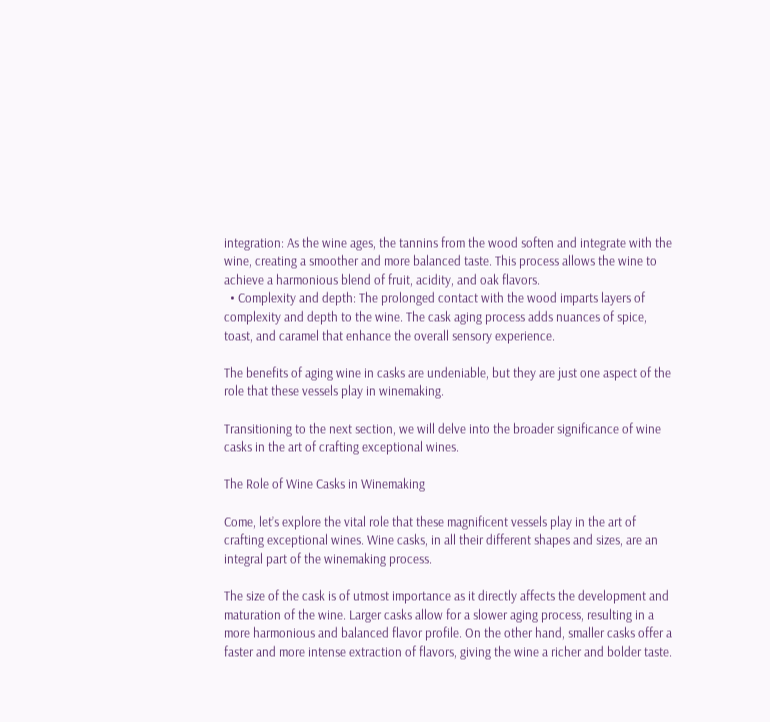integration: As the wine ages, the tannins from the wood soften and integrate with the wine, creating a smoother and more balanced taste. This process allows the wine to achieve a harmonious blend of fruit, acidity, and oak flavors.
  • Complexity and depth: The prolonged contact with the wood imparts layers of complexity and depth to the wine. The cask aging process adds nuances of spice, toast, and caramel that enhance the overall sensory experience.

The benefits of aging wine in casks are undeniable, but they are just one aspect of the role that these vessels play in winemaking.

Transitioning to the next section, we will delve into the broader significance of wine casks in the art of crafting exceptional wines.

The Role of Wine Casks in Winemaking

Come, let’s explore the vital role that these magnificent vessels play in the art of crafting exceptional wines. Wine casks, in all their different shapes and sizes, are an integral part of the winemaking process.

The size of the cask is of utmost importance as it directly affects the development and maturation of the wine. Larger casks allow for a slower aging process, resulting in a more harmonious and balanced flavor profile. On the other hand, smaller casks offer a faster and more intense extraction of flavors, giving the wine a richer and bolder taste.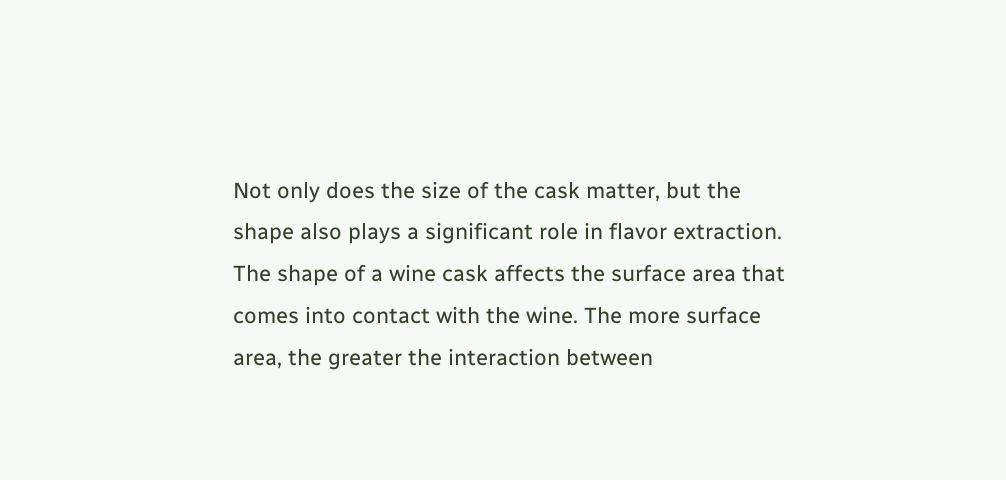Not only does the size of the cask matter, but the shape also plays a significant role in flavor extraction. The shape of a wine cask affects the surface area that comes into contact with the wine. The more surface area, the greater the interaction between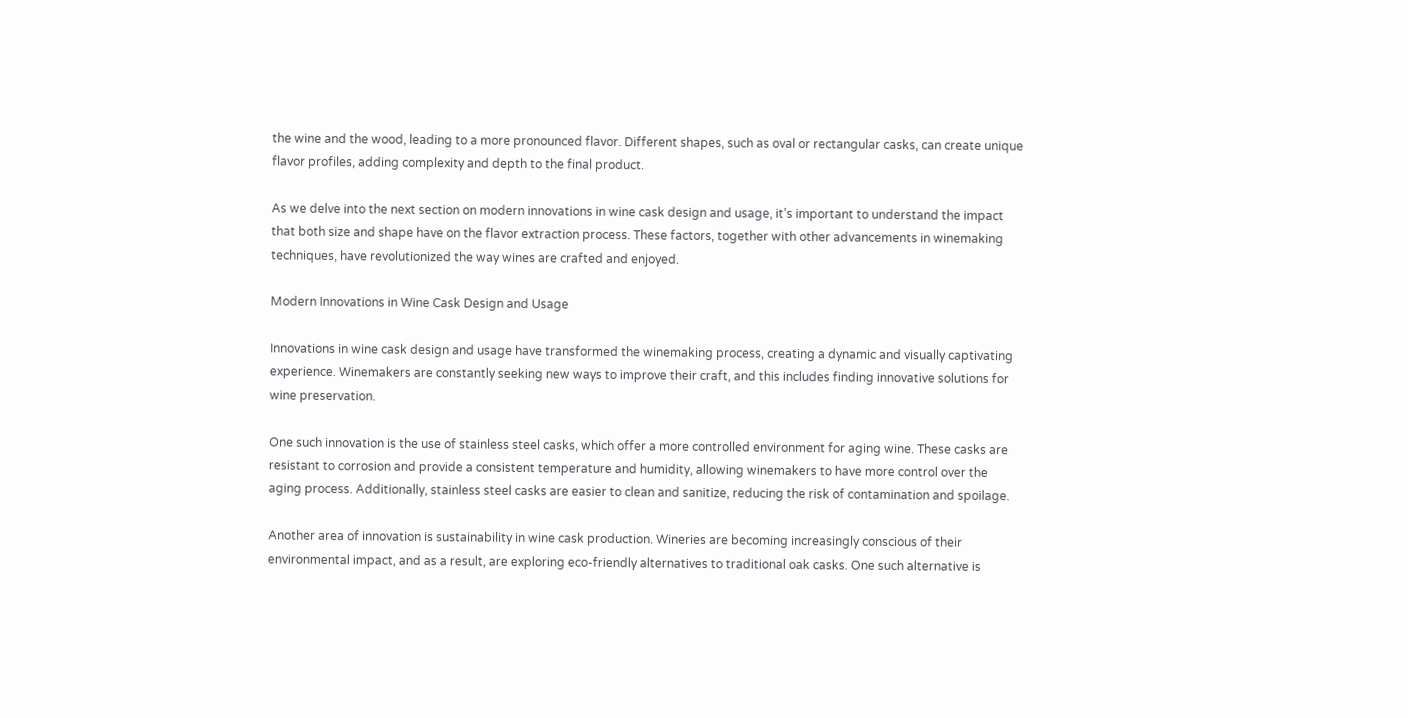the wine and the wood, leading to a more pronounced flavor. Different shapes, such as oval or rectangular casks, can create unique flavor profiles, adding complexity and depth to the final product.

As we delve into the next section on modern innovations in wine cask design and usage, it’s important to understand the impact that both size and shape have on the flavor extraction process. These factors, together with other advancements in winemaking techniques, have revolutionized the way wines are crafted and enjoyed.

Modern Innovations in Wine Cask Design and Usage

Innovations in wine cask design and usage have transformed the winemaking process, creating a dynamic and visually captivating experience. Winemakers are constantly seeking new ways to improve their craft, and this includes finding innovative solutions for wine preservation.

One such innovation is the use of stainless steel casks, which offer a more controlled environment for aging wine. These casks are resistant to corrosion and provide a consistent temperature and humidity, allowing winemakers to have more control over the aging process. Additionally, stainless steel casks are easier to clean and sanitize, reducing the risk of contamination and spoilage.

Another area of innovation is sustainability in wine cask production. Wineries are becoming increasingly conscious of their environmental impact, and as a result, are exploring eco-friendly alternatives to traditional oak casks. One such alternative is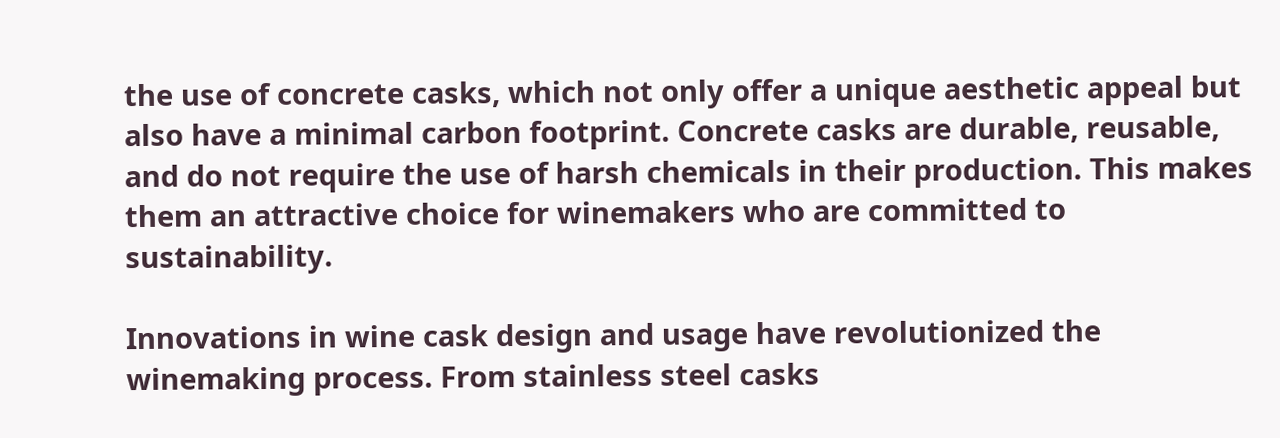the use of concrete casks, which not only offer a unique aesthetic appeal but also have a minimal carbon footprint. Concrete casks are durable, reusable, and do not require the use of harsh chemicals in their production. This makes them an attractive choice for winemakers who are committed to sustainability.

Innovations in wine cask design and usage have revolutionized the winemaking process. From stainless steel casks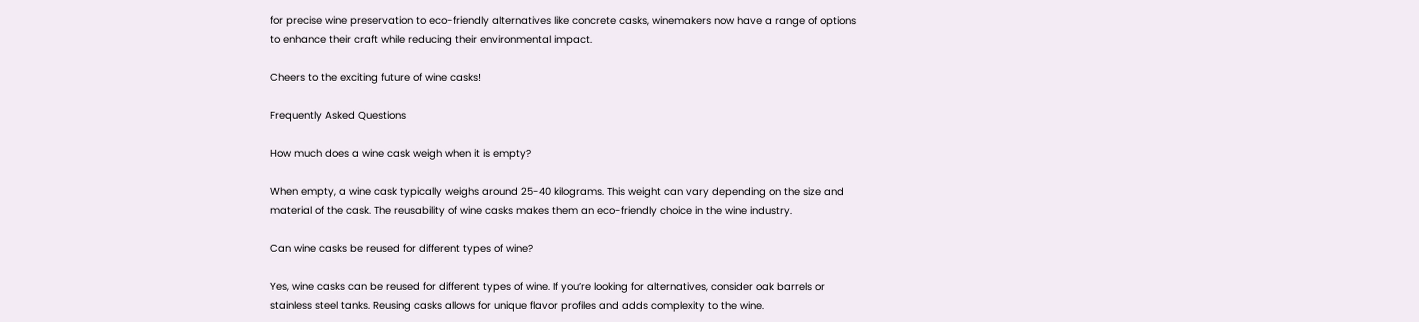for precise wine preservation to eco-friendly alternatives like concrete casks, winemakers now have a range of options to enhance their craft while reducing their environmental impact.

Cheers to the exciting future of wine casks!

Frequently Asked Questions

How much does a wine cask weigh when it is empty?

When empty, a wine cask typically weighs around 25-40 kilograms. This weight can vary depending on the size and material of the cask. The reusability of wine casks makes them an eco-friendly choice in the wine industry.

Can wine casks be reused for different types of wine?

Yes, wine casks can be reused for different types of wine. If you’re looking for alternatives, consider oak barrels or stainless steel tanks. Reusing casks allows for unique flavor profiles and adds complexity to the wine.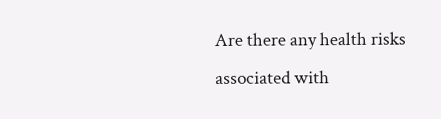Are there any health risks associated with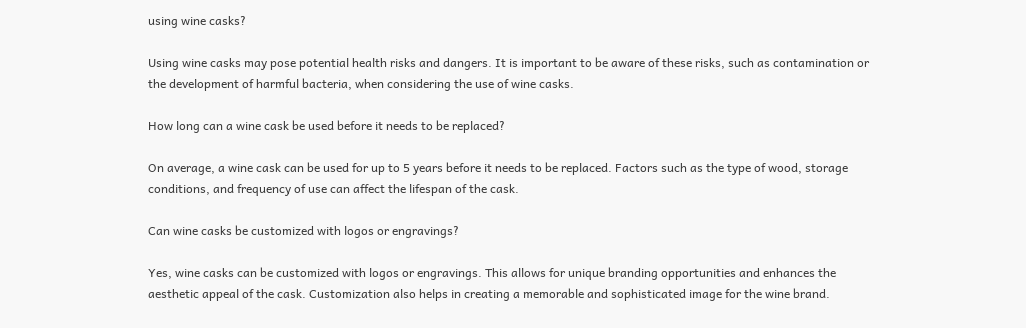using wine casks?

Using wine casks may pose potential health risks and dangers. It is important to be aware of these risks, such as contamination or the development of harmful bacteria, when considering the use of wine casks.

How long can a wine cask be used before it needs to be replaced?

On average, a wine cask can be used for up to 5 years before it needs to be replaced. Factors such as the type of wood, storage conditions, and frequency of use can affect the lifespan of the cask.

Can wine casks be customized with logos or engravings?

Yes, wine casks can be customized with logos or engravings. This allows for unique branding opportunities and enhances the aesthetic appeal of the cask. Customization also helps in creating a memorable and sophisticated image for the wine brand.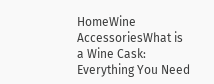HomeWine AccessoriesWhat is a Wine Cask: Everything You Need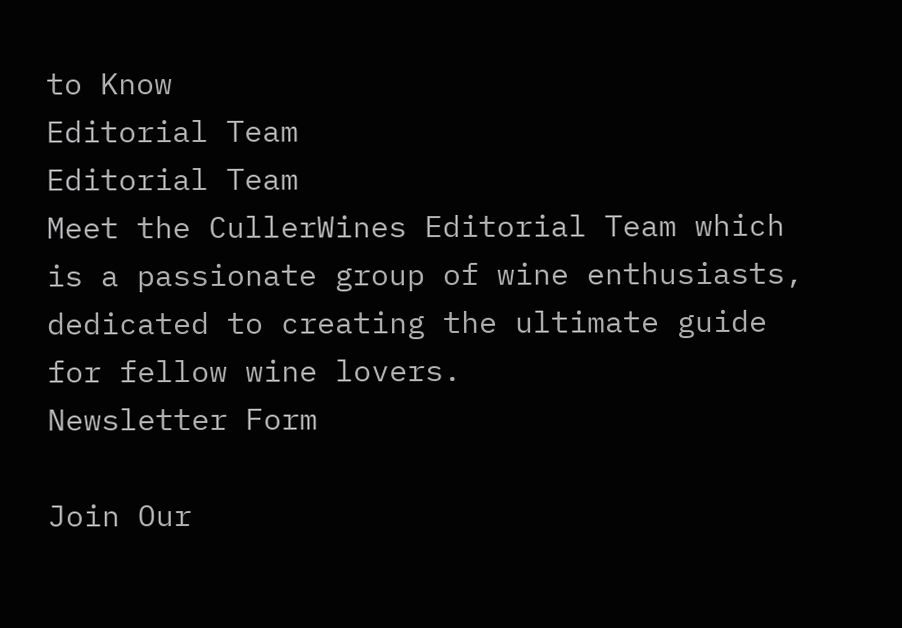to Know
Editorial Team
Editorial Team
Meet the CullerWines Editorial Team which is a passionate group of wine enthusiasts, dedicated to creating the ultimate guide for fellow wine lovers.
Newsletter Form

Join Our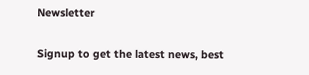Newsletter

Signup to get the latest news, best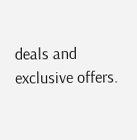deals and exclusive offers.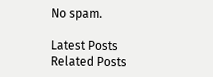No spam.

Latest Posts
Related Posts